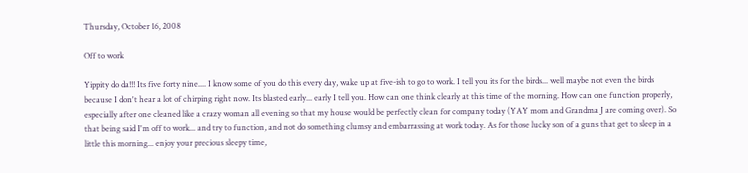Thursday, October 16, 2008

Off to work

Yippity do da!!! Its five forty nine.... I know some of you do this every day, wake up at five-ish to go to work. I tell you its for the birds... well maybe not even the birds because I don't hear a lot of chirping right now. Its blasted early... early I tell you. How can one think clearly at this time of the morning. How can one function properly, especially after one cleaned like a crazy woman all evening so that my house would be perfectly clean for company today (YAY mom and Grandma J are coming over). So that being said I'm off to work... and try to function, and not do something clumsy and embarrassing at work today. As for those lucky son of a guns that get to sleep in a little this morning... enjoy your precious sleepy time,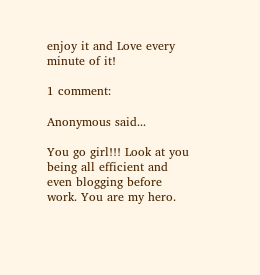enjoy it and Love every minute of it!

1 comment:

Anonymous said...

You go girl!!! Look at you being all efficient and even blogging before work. You are my hero.